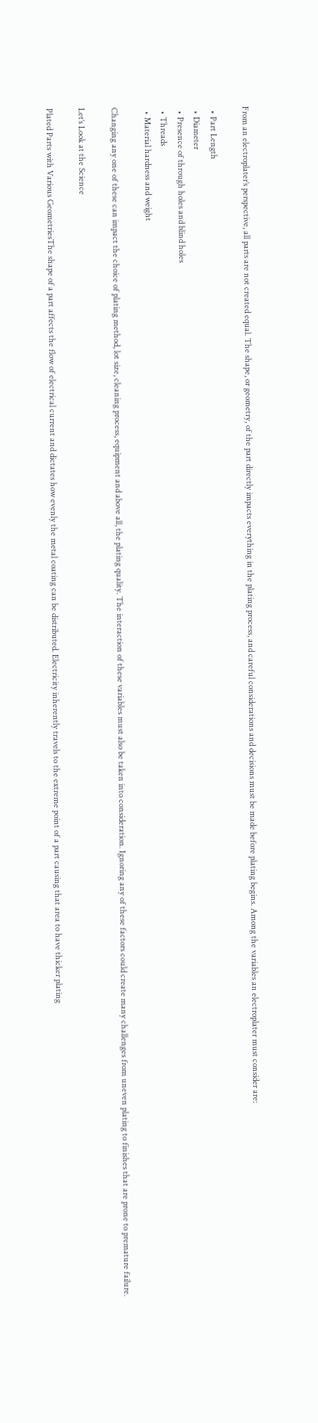From an electroplater’s perspective, all parts are not created equal. The shape, or geometry, of the part directly impacts everything in the plating process, and careful considerations and decisions must be made before plating begins. Among the variables an electroplater must consider are:

  • Part Length
  • Diameter
  • Presence of through holes and blind holes
  • Threads
  • Material hardness and weight

Changing any one of these can impact the choice of plating method, lot size, cleaning process, equipment and above all, the plating quality. The interaction of these variables must also be taken into consideration. Ignoring any of these factors could create many challenges from uneven plating to finishes that are prone to premature failure.

Let’s Look at the Science

Plated Parts with Various GeometriesThe shape of a part affects the flow of electrical current and dictates how evenly the metal coating can be distributed. Electricity inherently travels to the extreme point of a part causing that area to have thicker plating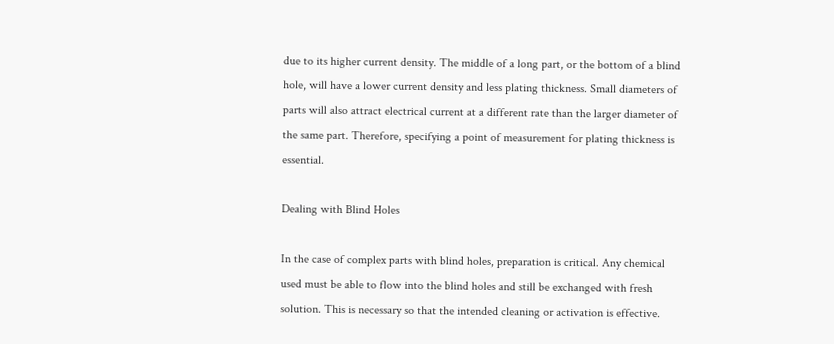due to its higher current density. The middle of a long part, or the bottom of a blind hole, will have a lower current density and less plating thickness. Small diameters of parts will also attract electrical current at a different rate than the larger diameter of the same part. Therefore, specifying a point of measurement for plating thickness is essential.

Dealing with Blind Holes

In the case of complex parts with blind holes, preparation is critical. Any chemical used must be able to flow into the blind holes and still be exchanged with fresh solution. This is necessary so that the intended cleaning or activation is effective.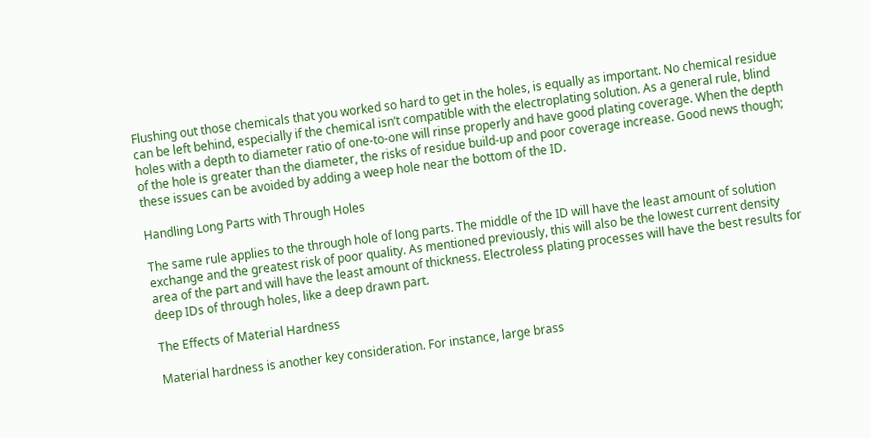Flushing out those chemicals that you worked so hard to get in the holes, is equally as important. No chemical residue can be left behind, especially if the chemical isn’t compatible with the electroplating solution. As a general rule, blind holes with a depth to diameter ratio of one-to-one will rinse properly and have good plating coverage. When the depth of the hole is greater than the diameter, the risks of residue build-up and poor coverage increase. Good news though; these issues can be avoided by adding a weep hole near the bottom of the ID.

Handling Long Parts with Through Holes

The same rule applies to the through hole of long parts. The middle of the ID will have the least amount of solution exchange and the greatest risk of poor quality. As mentioned previously, this will also be the lowest current density area of the part and will have the least amount of thickness. Electroless plating processes will have the best results for deep IDs of through holes, like a deep drawn part.

The Effects of Material Hardness

Material hardness is another key consideration. For instance, large brass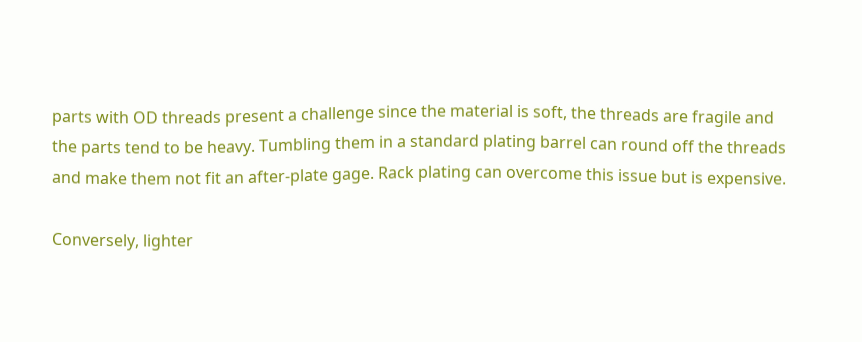parts with OD threads present a challenge since the material is soft, the threads are fragile and the parts tend to be heavy. Tumbling them in a standard plating barrel can round off the threads and make them not fit an after-plate gage. Rack plating can overcome this issue but is expensive.

Conversely, lighter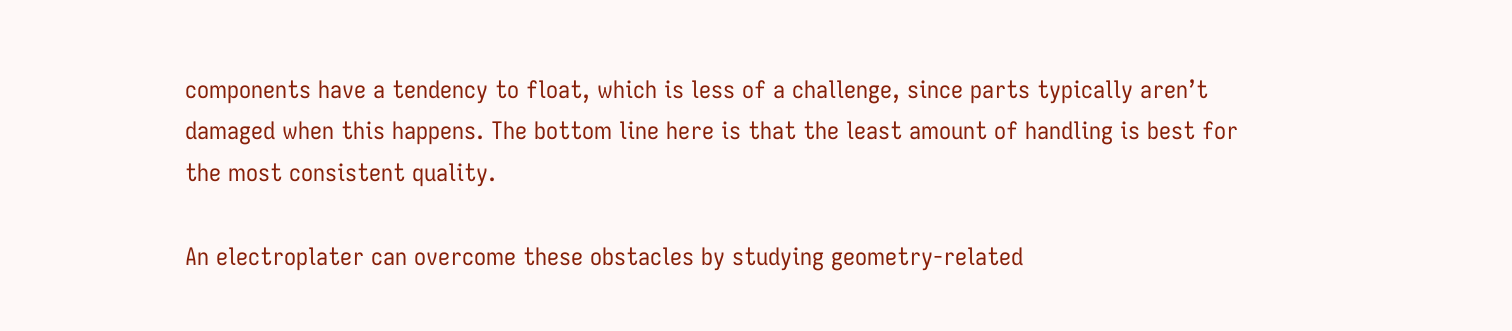components have a tendency to float, which is less of a challenge, since parts typically aren’t damaged when this happens. The bottom line here is that the least amount of handling is best for the most consistent quality.

An electroplater can overcome these obstacles by studying geometry-related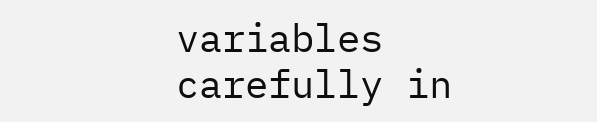variables carefully in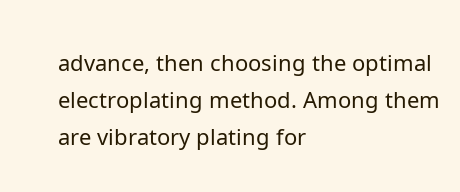advance, then choosing the optimal electroplating method. Among them are vibratory plating for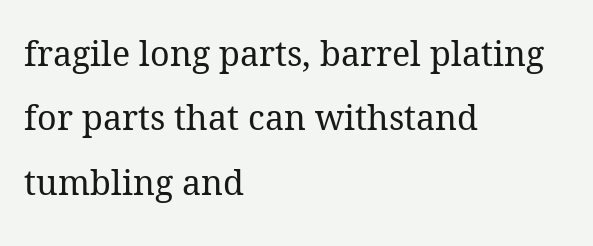fragile long parts, barrel plating for parts that can withstand tumbling and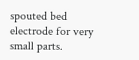spouted bed electrode for very small parts.